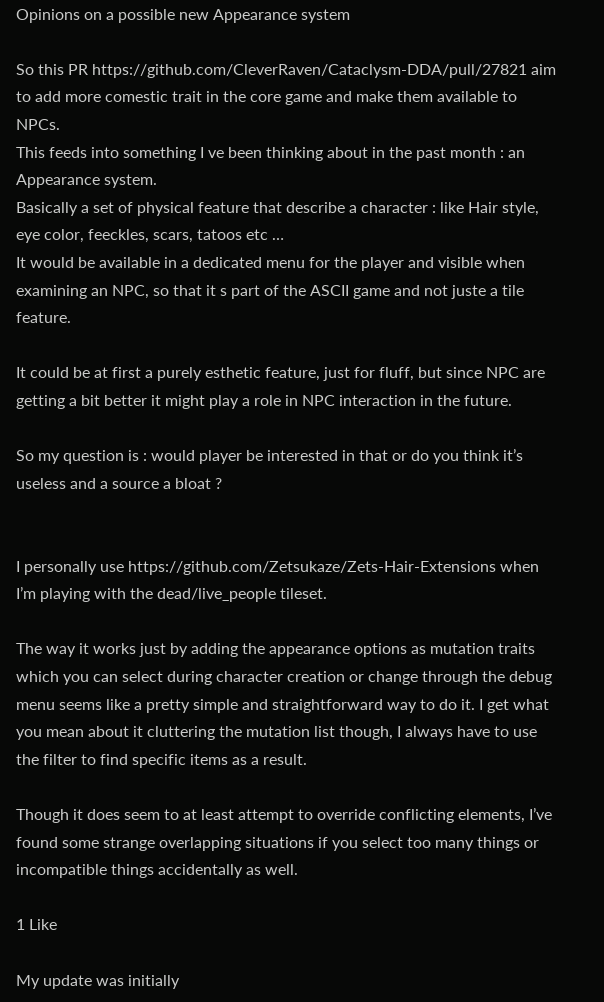Opinions on a possible new Appearance system

So this PR https://github.com/CleverRaven/Cataclysm-DDA/pull/27821 aim to add more comestic trait in the core game and make them available to NPCs.
This feeds into something I ve been thinking about in the past month : an Appearance system.
Basically a set of physical feature that describe a character : like Hair style, eye color, feeckles, scars, tatoos etc …
It would be available in a dedicated menu for the player and visible when examining an NPC, so that it s part of the ASCII game and not juste a tile feature.

It could be at first a purely esthetic feature, just for fluff, but since NPC are getting a bit better it might play a role in NPC interaction in the future.

So my question is : would player be interested in that or do you think it’s useless and a source a bloat ?


I personally use https://github.com/Zetsukaze/Zets-Hair-Extensions when I’m playing with the dead/live_people tileset.

The way it works just by adding the appearance options as mutation traits which you can select during character creation or change through the debug menu seems like a pretty simple and straightforward way to do it. I get what you mean about it cluttering the mutation list though, I always have to use the filter to find specific items as a result.

Though it does seem to at least attempt to override conflicting elements, I’ve found some strange overlapping situations if you select too many things or incompatible things accidentally as well.

1 Like

My update was initially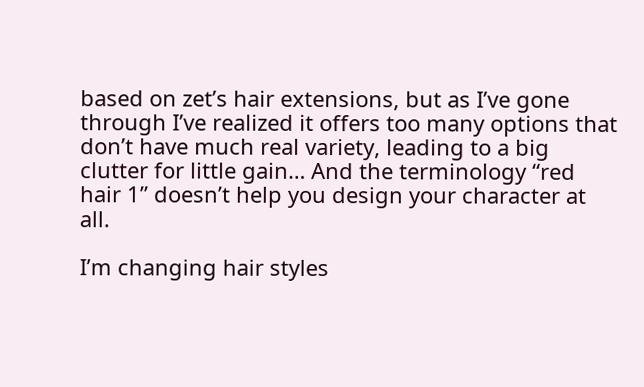based on zet’s hair extensions, but as I’ve gone through I’ve realized it offers too many options that don’t have much real variety, leading to a big clutter for little gain… And the terminology “red hair 1” doesn’t help you design your character at all.

I’m changing hair styles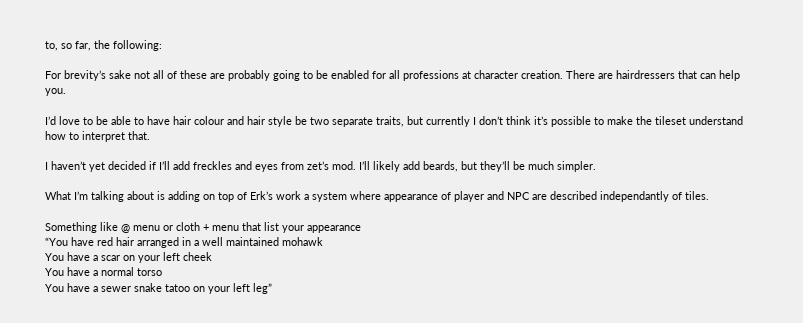to, so far, the following:

For brevity’s sake not all of these are probably going to be enabled for all professions at character creation. There are hairdressers that can help you.

I’d love to be able to have hair colour and hair style be two separate traits, but currently I don’t think it’s possible to make the tileset understand how to interpret that.

I haven’t yet decided if I’ll add freckles and eyes from zet’s mod. I’ll likely add beards, but they’ll be much simpler.

What I’m talking about is adding on top of Erk’s work a system where appearance of player and NPC are described independantly of tiles.

Something like @ menu or cloth + menu that list your appearance
“You have red hair arranged in a well maintained mohawk
You have a scar on your left cheek
You have a normal torso
You have a sewer snake tatoo on your left leg”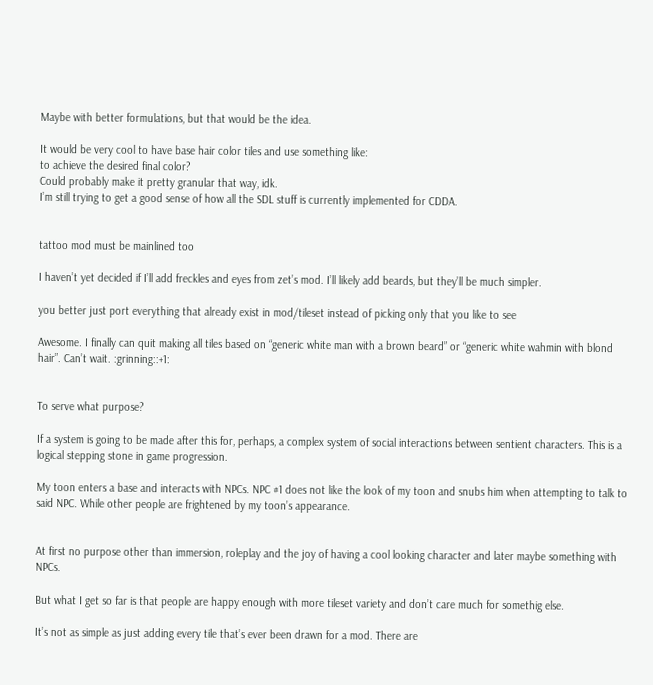Maybe with better formulations, but that would be the idea.

It would be very cool to have base hair color tiles and use something like:
to achieve the desired final color?
Could probably make it pretty granular that way, idk.
I’m still trying to get a good sense of how all the SDL stuff is currently implemented for CDDA.


tattoo mod must be mainlined too

I haven’t yet decided if I’ll add freckles and eyes from zet’s mod. I’ll likely add beards, but they’ll be much simpler.

you better just port everything that already exist in mod/tileset instead of picking only that you like to see

Awesome. I finally can quit making all tiles based on “generic white man with a brown beard” or “generic white wahmin with blond hair”. Can’t wait. :grinning::+1:


To serve what purpose?

If a system is going to be made after this for, perhaps, a complex system of social interactions between sentient characters. This is a logical stepping stone in game progression.

My toon enters a base and interacts with NPCs. NPC #1 does not like the look of my toon and snubs him when attempting to talk to said NPC. While other people are frightened by my toon’s appearance.


At first no purpose other than immersion, roleplay and the joy of having a cool looking character and later maybe something with NPCs.

But what I get so far is that people are happy enough with more tileset variety and don’t care much for somethig else.

It’s not as simple as just adding every tile that’s ever been drawn for a mod. There are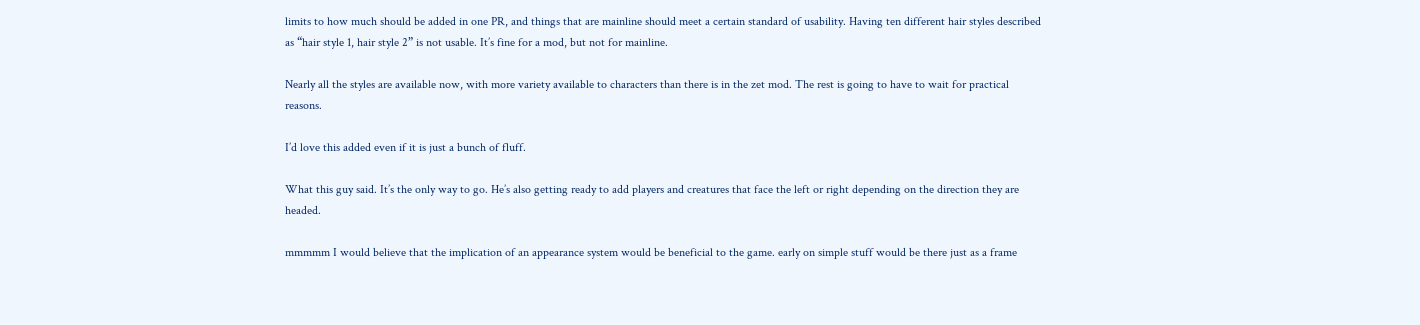limits to how much should be added in one PR, and things that are mainline should meet a certain standard of usability. Having ten different hair styles described as “hair style 1, hair style 2” is not usable. It’s fine for a mod, but not for mainline.

Nearly all the styles are available now, with more variety available to characters than there is in the zet mod. The rest is going to have to wait for practical reasons.

I’d love this added even if it is just a bunch of fluff.

What this guy said. It’s the only way to go. He’s also getting ready to add players and creatures that face the left or right depending on the direction they are headed.

mmmmm I would believe that the implication of an appearance system would be beneficial to the game. early on simple stuff would be there just as a frame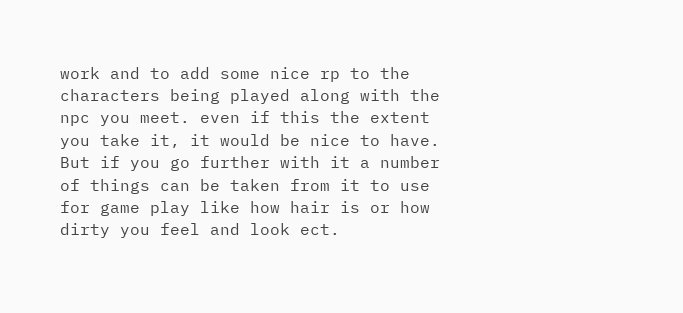work and to add some nice rp to the characters being played along with the npc you meet. even if this the extent you take it, it would be nice to have. But if you go further with it a number of things can be taken from it to use for game play like how hair is or how dirty you feel and look ect.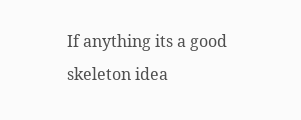If anything its a good skeleton idea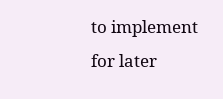to implement for later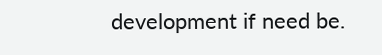development if need be.